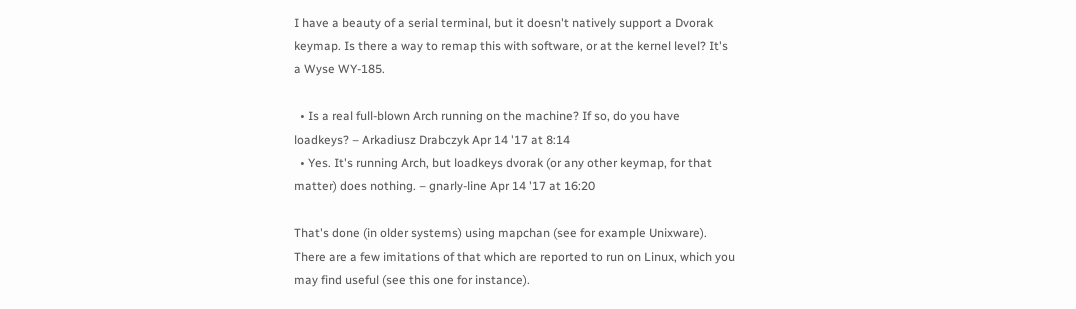I have a beauty of a serial terminal, but it doesn't natively support a Dvorak keymap. Is there a way to remap this with software, or at the kernel level? It's a Wyse WY-185.

  • Is a real full-blown Arch running on the machine? If so, do you have loadkeys? – Arkadiusz Drabczyk Apr 14 '17 at 8:14
  • Yes. It's running Arch, but loadkeys dvorak (or any other keymap, for that matter) does nothing. – gnarly-line Apr 14 '17 at 16:20

That's done (in older systems) using mapchan (see for example Unixware). There are a few imitations of that which are reported to run on Linux, which you may find useful (see this one for instance).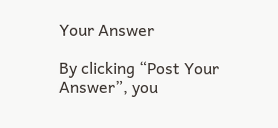Your Answer

By clicking “Post Your Answer”, you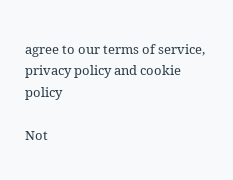agree to our terms of service, privacy policy and cookie policy

Not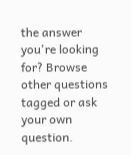the answer you're looking for? Browse other questions tagged or ask your own question.